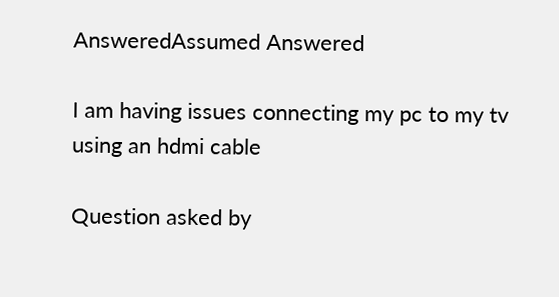AnsweredAssumed Answered

I am having issues connecting my pc to my tv using an hdmi cable

Question asked by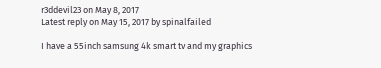r3ddevil23 on May 8, 2017
Latest reply on May 15, 2017 by spinalfailed

I have a 55inch samsung 4k smart tv and my graphics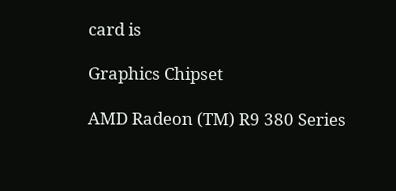card is

Graphics Chipset

AMD Radeon (TM) R9 380 Series